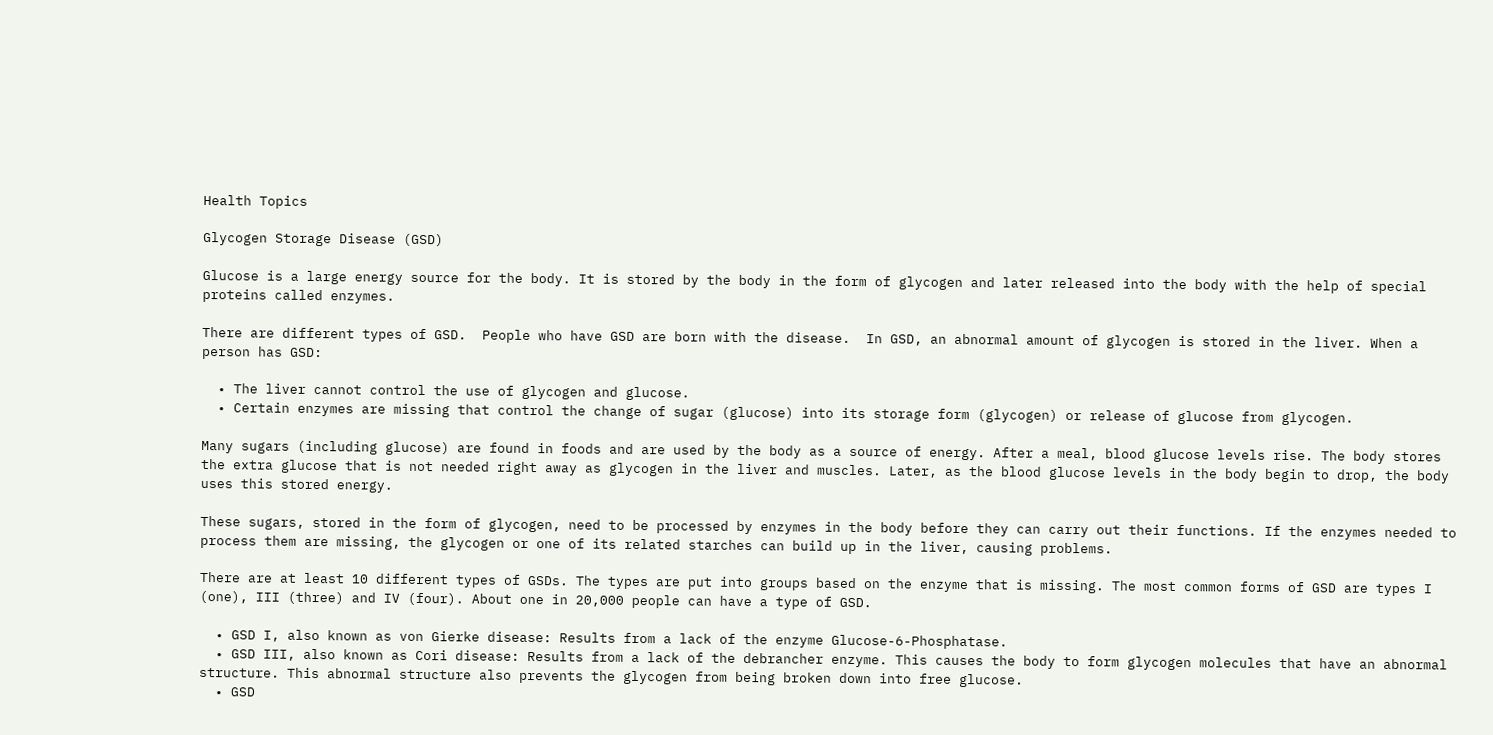Health Topics

Glycogen Storage Disease (GSD)

Glucose is a large energy source for the body. It is stored by the body in the form of glycogen and later released into the body with the help of special proteins called enzymes.

There are different types of GSD.  People who have GSD are born with the disease.  In GSD, an abnormal amount of glycogen is stored in the liver. When a person has GSD:

  • The liver cannot control the use of glycogen and glucose.
  • Certain enzymes are missing that control the change of sugar (glucose) into its storage form (glycogen) or release of glucose from glycogen.

Many sugars (including glucose) are found in foods and are used by the body as a source of energy. After a meal, blood glucose levels rise. The body stores the extra glucose that is not needed right away as glycogen in the liver and muscles. Later, as the blood glucose levels in the body begin to drop, the body uses this stored energy.

These sugars, stored in the form of glycogen, need to be processed by enzymes in the body before they can carry out their functions. If the enzymes needed to process them are missing, the glycogen or one of its related starches can build up in the liver, causing problems.

There are at least 10 different types of GSDs. The types are put into groups based on the enzyme that is missing. The most common forms of GSD are types I (one), III (three) and IV (four). About one in 20,000 people can have a type of GSD.

  • GSD I, also known as von Gierke disease: Results from a lack of the enzyme Glucose-6-Phosphatase.
  • GSD III, also known as Cori disease: Results from a lack of the debrancher enzyme. This causes the body to form glycogen molecules that have an abnormal structure. This abnormal structure also prevents the glycogen from being broken down into free glucose.
  • GSD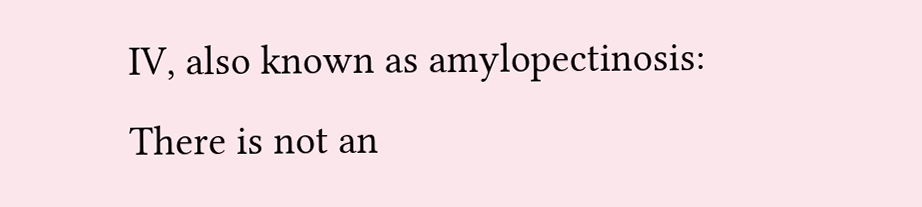IV, also known as amylopectinosis: There is not an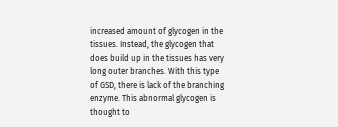increased amount of glycogen in the tissues. Instead, the glycogen that does build up in the tissues has very long outer branches. With this type of GSD, there is lack of the branching enzyme. This abnormal glycogen is thought to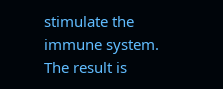stimulate the immune system. The result is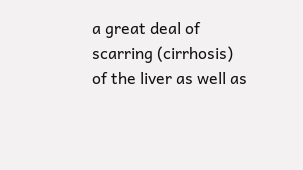a great deal of scarring (cirrhosis) of the liver as well as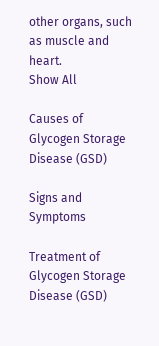other organs, such as muscle and heart.
Show All

Causes of Glycogen Storage Disease (GSD)

Signs and Symptoms

Treatment of Glycogen Storage Disease (GSD)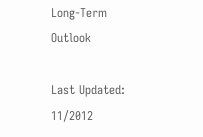Long-Term Outlook

Last Updated: 11/2012